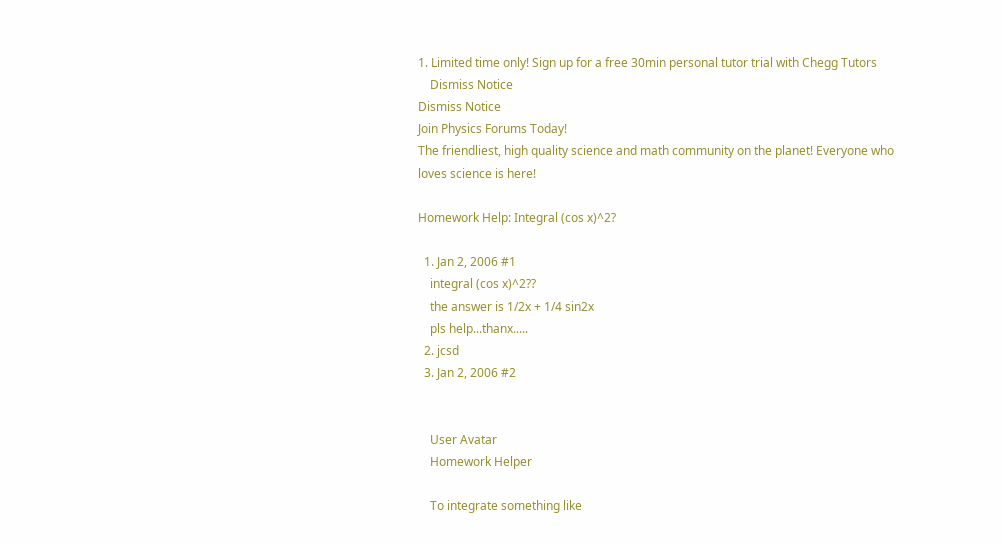1. Limited time only! Sign up for a free 30min personal tutor trial with Chegg Tutors
    Dismiss Notice
Dismiss Notice
Join Physics Forums Today!
The friendliest, high quality science and math community on the planet! Everyone who loves science is here!

Homework Help: Integral (cos x)^2?

  1. Jan 2, 2006 #1
    integral (cos x)^2??
    the answer is 1/2x + 1/4 sin2x
    pls help...thanx.....
  2. jcsd
  3. Jan 2, 2006 #2


    User Avatar
    Homework Helper

    To integrate something like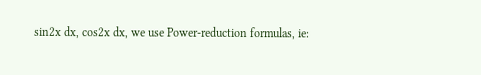sin2x dx, cos2x dx, we use Power-reduction formulas, ie: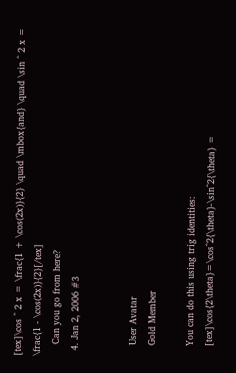[tex]\cos ^ 2 x = \frac{1 + \cos(2x)}{2} \quad \mbox{and} \quad \sin ^ 2 x = \frac{1 - \cos(2x)}{2}[/tex]
    Can you go from here?
  4. Jan 2, 2006 #3


    User Avatar
    Gold Member

    You can do this using trig identities:
    [tex]\cos{2\theta}=\cos^2{\theta}-\sin^2{\theta} =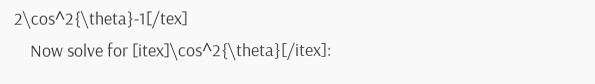2\cos^2{\theta}-1[/tex]
    Now solve for [itex]\cos^2{\theta}[/itex]: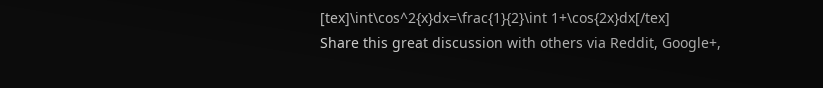[tex]\int\cos^2{x}dx=\frac{1}{2}\int 1+\cos{2x}dx[/tex]
Share this great discussion with others via Reddit, Google+,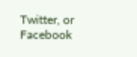Twitter, or Facebook